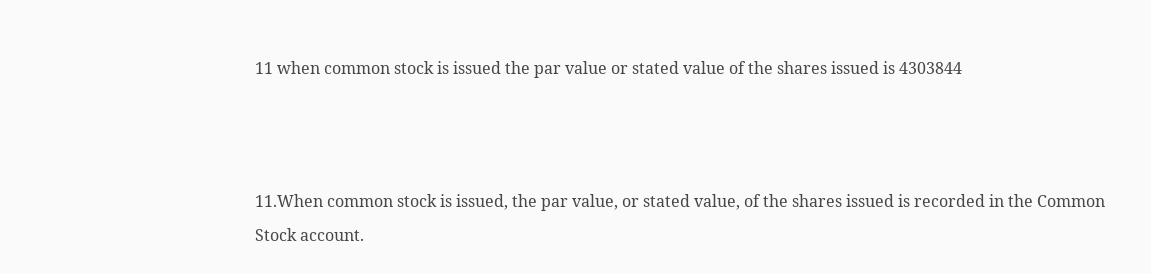11 when common stock is issued the par value or stated value of the shares issued is 4303844



11.When common stock is issued, the par value, or stated value, of the shares issued is recorded in the Common Stock account.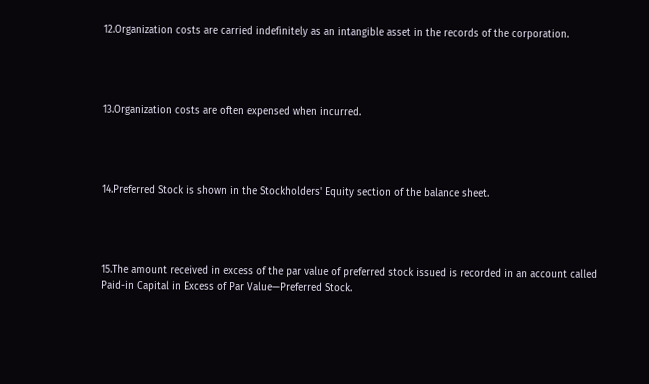12.Organization costs are carried indefinitely as an intangible asset in the records of the corporation.




13.Organization costs are often expensed when incurred.




14.Preferred Stock is shown in the Stockholders' Equity section of the balance sheet.




15.The amount received in excess of the par value of preferred stock issued is recorded in an account called Paid-in Capital in Excess of Par Value—Preferred Stock.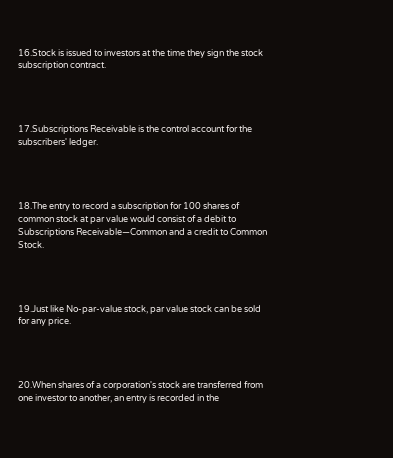16.Stock is issued to investors at the time they sign the stock subscription contract.




17.Subscriptions Receivable is the control account for the subscribers' ledger.




18.The entry to record a subscription for 100 shares of common stock at par value would consist of a debit to Subscriptions Receivable—Common and a credit to Common Stock.




19.Just like No-par-value stock, par value stock can be sold for any price.




20.When shares of a corporation's stock are transferred from one investor to another, an entry is recorded in the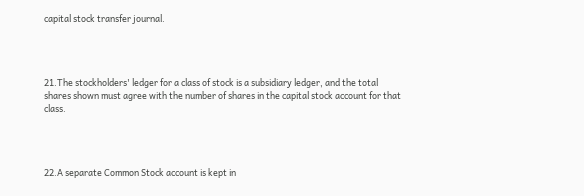capital stock transfer journal.




21.The stockholders' ledger for a class of stock is a subsidiary ledger, and the total shares shown must agree with the number of shares in the capital stock account for that class.




22.A separate Common Stock account is kept in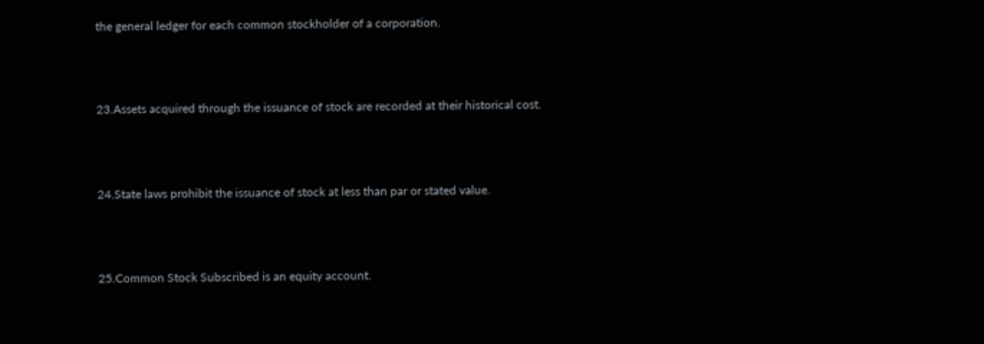the general ledger for each common stockholder of a corporation.




23.Assets acquired through the issuance of stock are recorded at their historical cost.




24.State laws prohibit the issuance of stock at less than par or stated value.




25.Common Stock Subscribed is an equity account.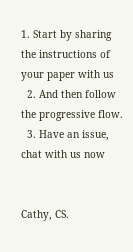1. Start by sharing the instructions of your paper with us
  2. And then follow the progressive flow.
  3. Have an issue, chat with us now


Cathy, CS.